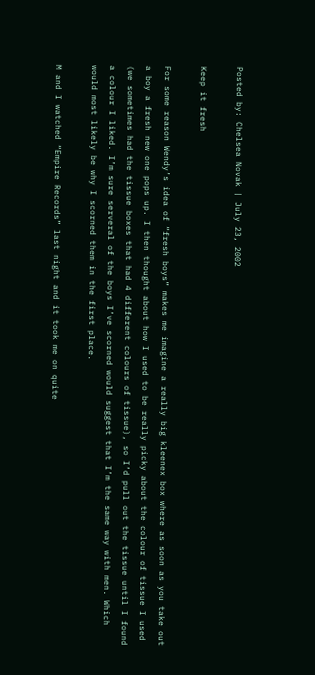Posted by: Chelsea Novak | July 23, 2002

Keep it fresh

For some reason Wendy’s idea of “fresh boys” makes me imagine a really big kleenex box where as soon as you take out a boy a fresh new one pops up. I then thought about how I used to be really picky about the colour of tissue I used (we sometimes had the tissue boxes that had 4 different colours of tissue), so I’d pull out the tissue until I found a colour I liked. I’m sure serveral of the boys I’ve scorned would suggest that I’m the same way with men. Which would most likely be why I scorned them in the first place.

M and I watched “Empire Records” last night and it took me on quite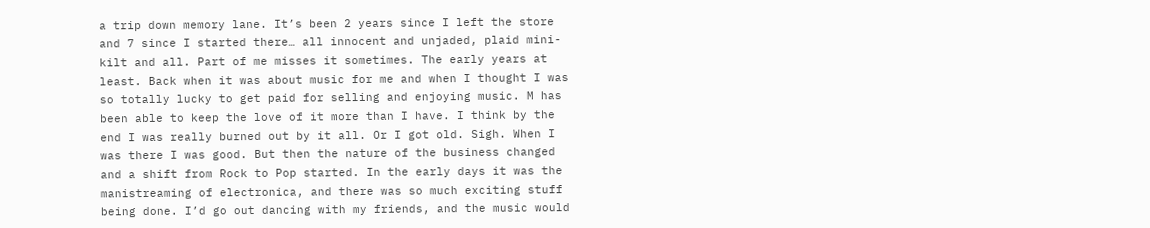a trip down memory lane. It’s been 2 years since I left the store and 7 since I started there… all innocent and unjaded, plaid mini-kilt and all. Part of me misses it sometimes. The early years at least. Back when it was about music for me and when I thought I was so totally lucky to get paid for selling and enjoying music. M has been able to keep the love of it more than I have. I think by the end I was really burned out by it all. Or I got old. Sigh. When I was there I was good. But then the nature of the business changed and a shift from Rock to Pop started. In the early days it was the manistreaming of electronica, and there was so much exciting stuff being done. I’d go out dancing with my friends, and the music would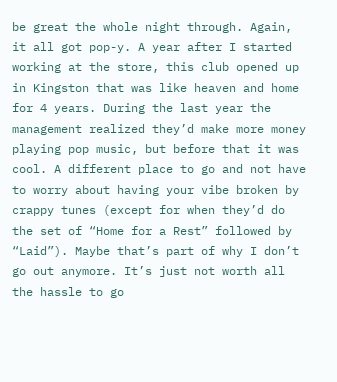be great the whole night through. Again, it all got pop-y. A year after I started working at the store, this club opened up in Kingston that was like heaven and home for 4 years. During the last year the management realized they’d make more money playing pop music, but before that it was cool. A different place to go and not have to worry about having your vibe broken by crappy tunes (except for when they’d do the set of “Home for a Rest” followed by “Laid”). Maybe that’s part of why I don’t go out anymore. It’s just not worth all the hassle to go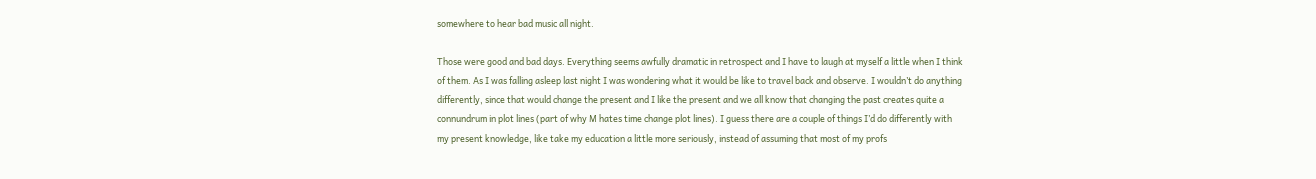somewhere to hear bad music all night.

Those were good and bad days. Everything seems awfully dramatic in retrospect and I have to laugh at myself a little when I think of them. As I was falling asleep last night I was wondering what it would be like to travel back and observe. I wouldn’t do anything differently, since that would change the present and I like the present and we all know that changing the past creates quite a connundrum in plot lines (part of why M hates time change plot lines). I guess there are a couple of things I’d do differently with my present knowledge, like take my education a little more seriously, instead of assuming that most of my profs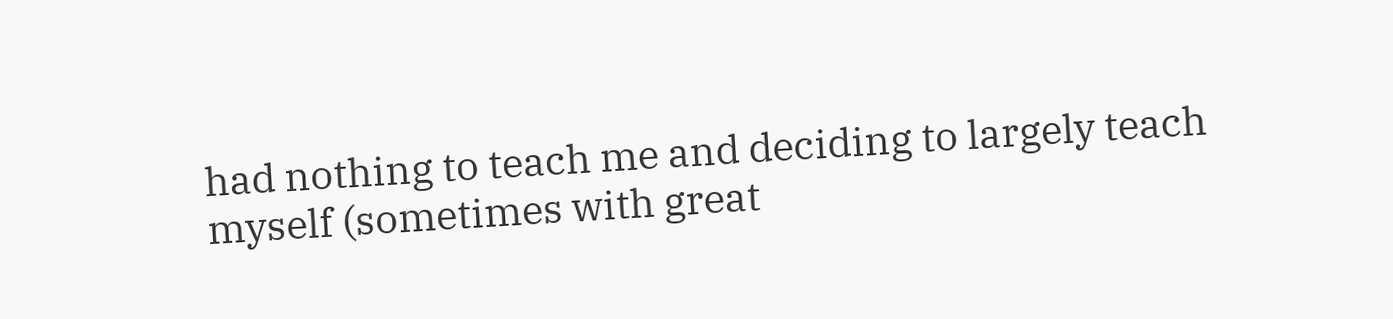had nothing to teach me and deciding to largely teach myself (sometimes with great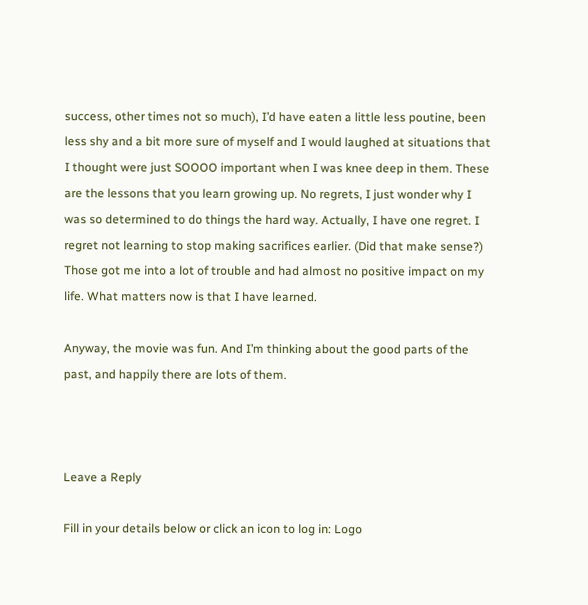success, other times not so much), I’d have eaten a little less poutine, been less shy and a bit more sure of myself and I would laughed at situations that I thought were just SOOOO important when I was knee deep in them. These are the lessons that you learn growing up. No regrets, I just wonder why I was so determined to do things the hard way. Actually, I have one regret. I regret not learning to stop making sacrifices earlier. (Did that make sense?) Those got me into a lot of trouble and had almost no positive impact on my life. What matters now is that I have learned.

Anyway, the movie was fun. And I’m thinking about the good parts of the past, and happily there are lots of them.



Leave a Reply

Fill in your details below or click an icon to log in: Logo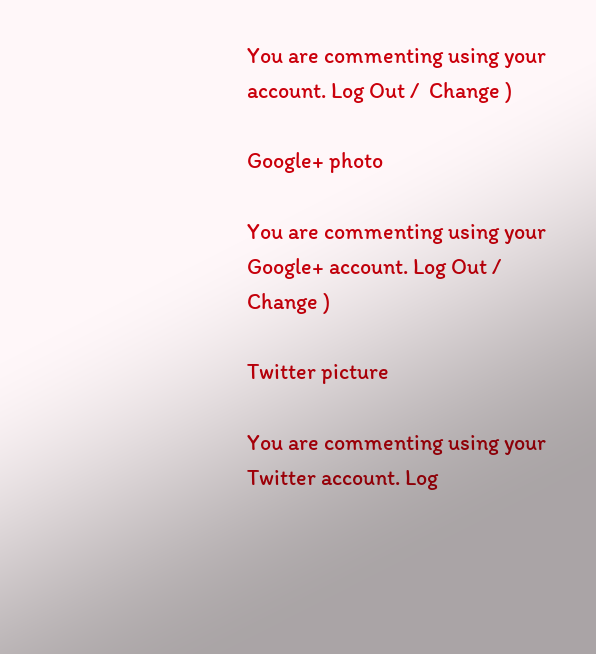You are commenting using your account. Log Out /  Change )

Google+ photo

You are commenting using your Google+ account. Log Out /  Change )

Twitter picture

You are commenting using your Twitter account. Log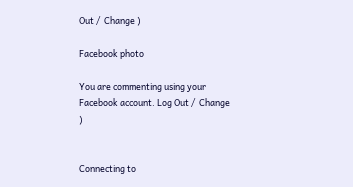Out /  Change )

Facebook photo

You are commenting using your Facebook account. Log Out /  Change )


Connecting to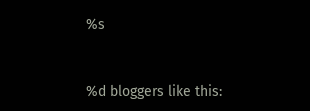%s


%d bloggers like this: